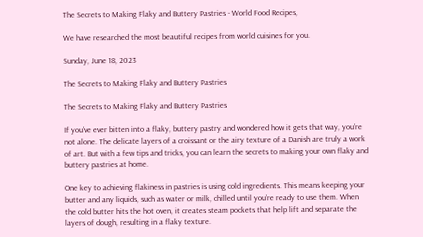The Secrets to Making Flaky and Buttery Pastries - World Food Recipes,

We have researched the most beautiful recipes from world cuisines for you.

Sunday, June 18, 2023

The Secrets to Making Flaky and Buttery Pastries

The Secrets to Making Flaky and Buttery Pastries

If you’ve ever bitten into a flaky, buttery pastry and wondered how it gets that way, you’re not alone. The delicate layers of a croissant or the airy texture of a Danish are truly a work of art. But with a few tips and tricks, you can learn the secrets to making your own flaky and buttery pastries at home.

One key to achieving flakiness in pastries is using cold ingredients. This means keeping your butter and any liquids, such as water or milk, chilled until you’re ready to use them. When the cold butter hits the hot oven, it creates steam pockets that help lift and separate the layers of dough, resulting in a flaky texture.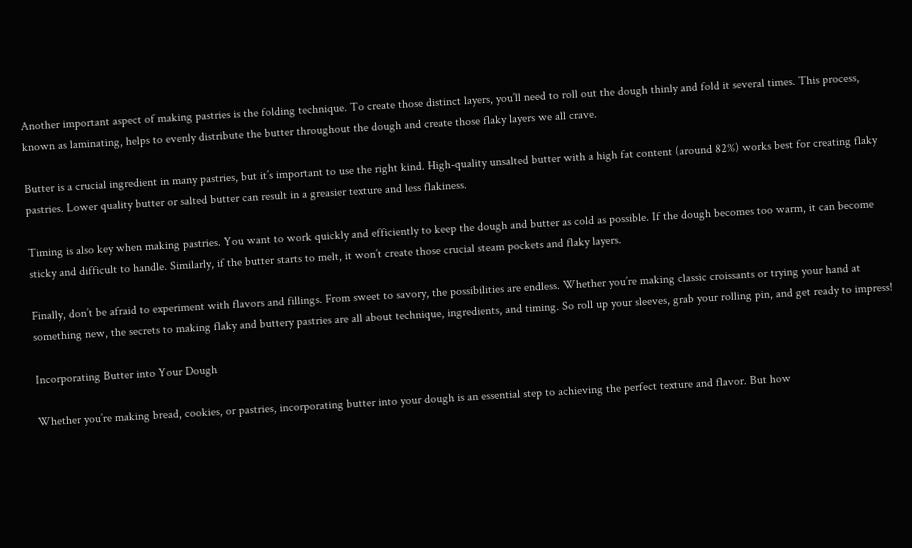Another important aspect of making pastries is the folding technique. To create those distinct layers, you’ll need to roll out the dough thinly and fold it several times. This process, known as laminating, helps to evenly distribute the butter throughout the dough and create those flaky layers we all crave.

Butter is a crucial ingredient in many pastries, but it’s important to use the right kind. High-quality unsalted butter with a high fat content (around 82%) works best for creating flaky pastries. Lower quality butter or salted butter can result in a greasier texture and less flakiness.

Timing is also key when making pastries. You want to work quickly and efficiently to keep the dough and butter as cold as possible. If the dough becomes too warm, it can become sticky and difficult to handle. Similarly, if the butter starts to melt, it won’t create those crucial steam pockets and flaky layers.

Finally, don’t be afraid to experiment with flavors and fillings. From sweet to savory, the possibilities are endless. Whether you’re making classic croissants or trying your hand at something new, the secrets to making flaky and buttery pastries are all about technique, ingredients, and timing. So roll up your sleeves, grab your rolling pin, and get ready to impress!

Incorporating Butter into Your Dough

Whether you’re making bread, cookies, or pastries, incorporating butter into your dough is an essential step to achieving the perfect texture and flavor. But how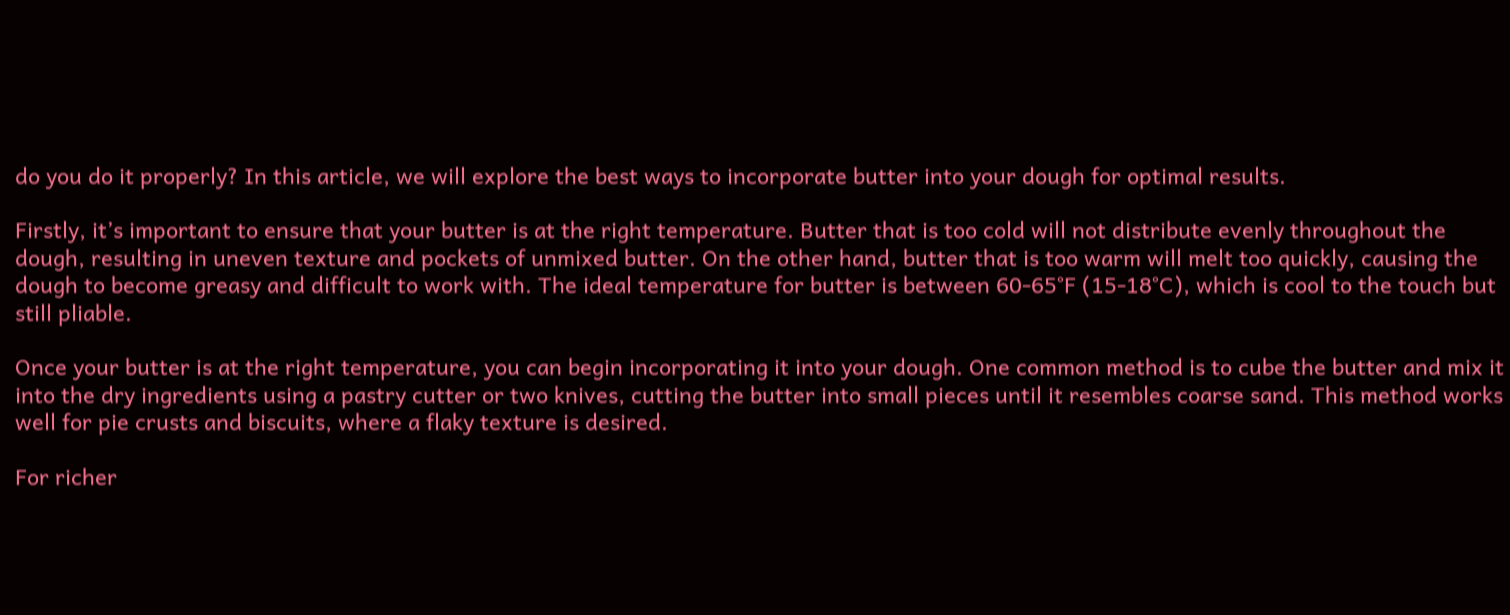do you do it properly? In this article, we will explore the best ways to incorporate butter into your dough for optimal results.

Firstly, it’s important to ensure that your butter is at the right temperature. Butter that is too cold will not distribute evenly throughout the dough, resulting in uneven texture and pockets of unmixed butter. On the other hand, butter that is too warm will melt too quickly, causing the dough to become greasy and difficult to work with. The ideal temperature for butter is between 60-65°F (15-18°C), which is cool to the touch but still pliable.

Once your butter is at the right temperature, you can begin incorporating it into your dough. One common method is to cube the butter and mix it into the dry ingredients using a pastry cutter or two knives, cutting the butter into small pieces until it resembles coarse sand. This method works well for pie crusts and biscuits, where a flaky texture is desired.

For richer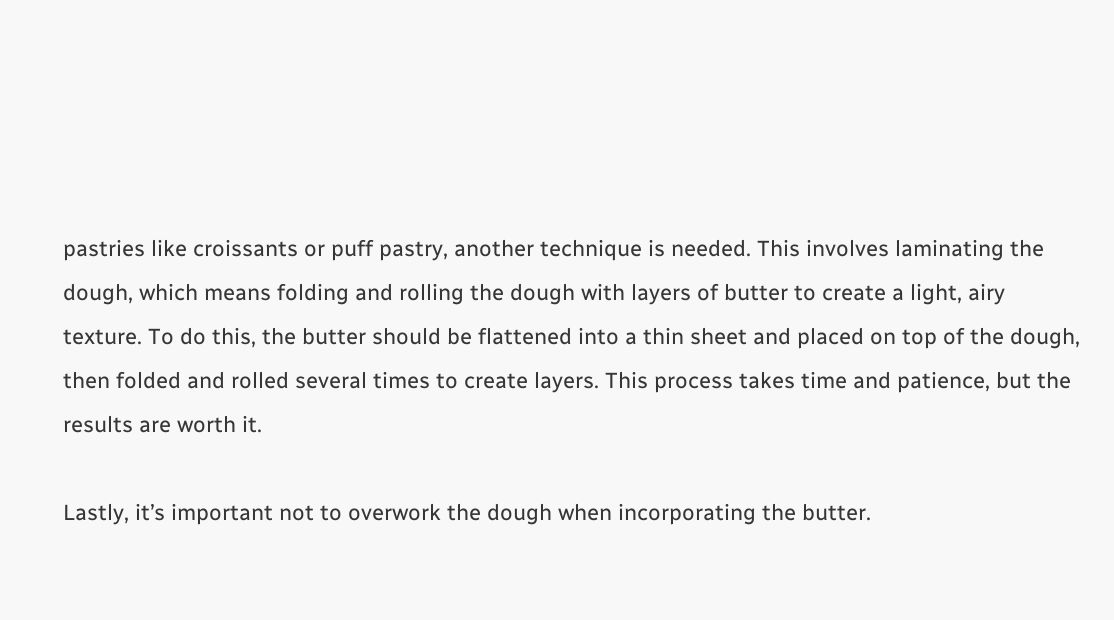pastries like croissants or puff pastry, another technique is needed. This involves laminating the dough, which means folding and rolling the dough with layers of butter to create a light, airy texture. To do this, the butter should be flattened into a thin sheet and placed on top of the dough, then folded and rolled several times to create layers. This process takes time and patience, but the results are worth it.

Lastly, it’s important not to overwork the dough when incorporating the butter.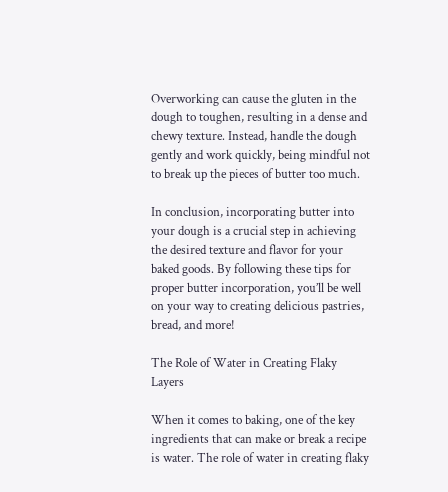Overworking can cause the gluten in the dough to toughen, resulting in a dense and chewy texture. Instead, handle the dough gently and work quickly, being mindful not to break up the pieces of butter too much.

In conclusion, incorporating butter into your dough is a crucial step in achieving the desired texture and flavor for your baked goods. By following these tips for proper butter incorporation, you’ll be well on your way to creating delicious pastries, bread, and more!

The Role of Water in Creating Flaky Layers

When it comes to baking, one of the key ingredients that can make or break a recipe is water. The role of water in creating flaky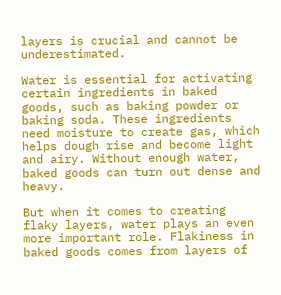layers is crucial and cannot be underestimated.

Water is essential for activating certain ingredients in baked goods, such as baking powder or baking soda. These ingredients need moisture to create gas, which helps dough rise and become light and airy. Without enough water, baked goods can turn out dense and heavy.

But when it comes to creating flaky layers, water plays an even more important role. Flakiness in baked goods comes from layers of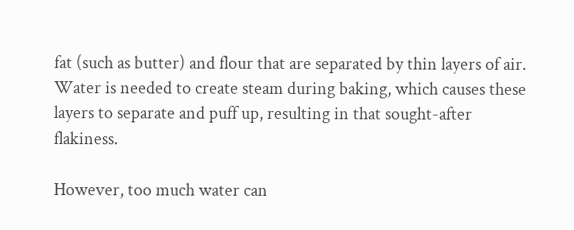fat (such as butter) and flour that are separated by thin layers of air. Water is needed to create steam during baking, which causes these layers to separate and puff up, resulting in that sought-after flakiness.

However, too much water can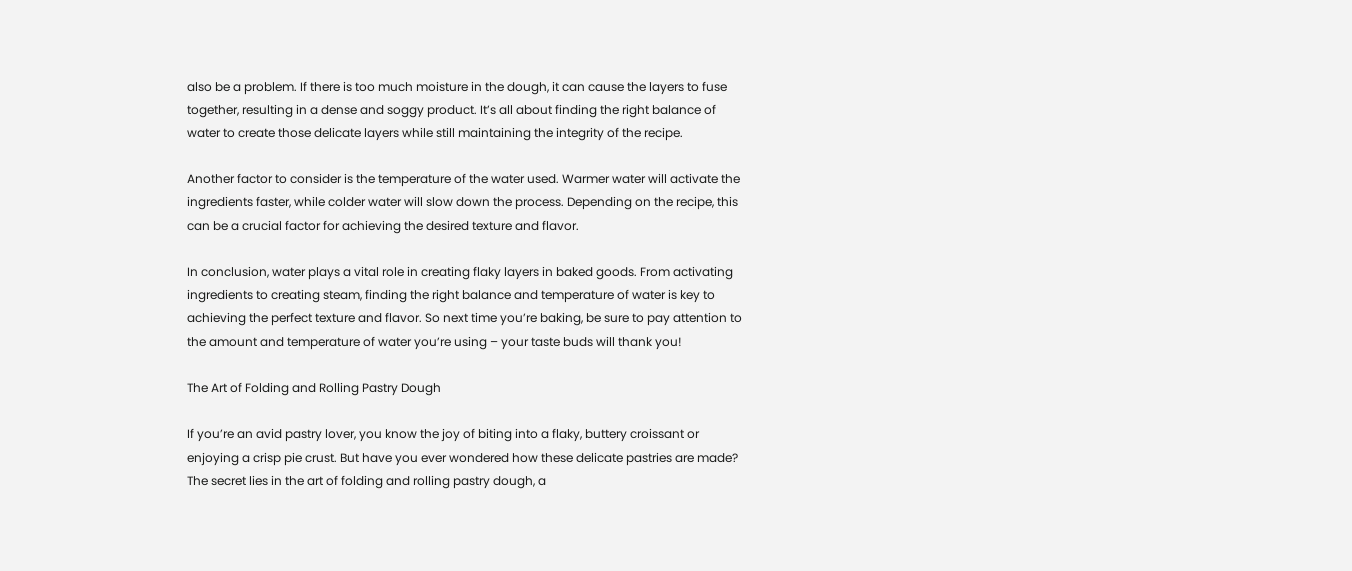also be a problem. If there is too much moisture in the dough, it can cause the layers to fuse together, resulting in a dense and soggy product. It’s all about finding the right balance of water to create those delicate layers while still maintaining the integrity of the recipe.

Another factor to consider is the temperature of the water used. Warmer water will activate the ingredients faster, while colder water will slow down the process. Depending on the recipe, this can be a crucial factor for achieving the desired texture and flavor.

In conclusion, water plays a vital role in creating flaky layers in baked goods. From activating ingredients to creating steam, finding the right balance and temperature of water is key to achieving the perfect texture and flavor. So next time you’re baking, be sure to pay attention to the amount and temperature of water you’re using – your taste buds will thank you!

The Art of Folding and Rolling Pastry Dough

If you’re an avid pastry lover, you know the joy of biting into a flaky, buttery croissant or enjoying a crisp pie crust. But have you ever wondered how these delicate pastries are made? The secret lies in the art of folding and rolling pastry dough, a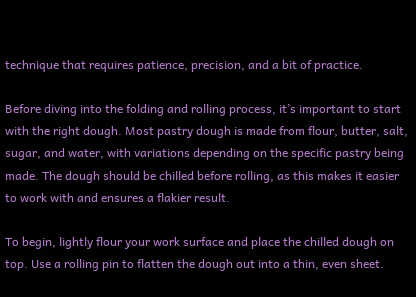technique that requires patience, precision, and a bit of practice.

Before diving into the folding and rolling process, it’s important to start with the right dough. Most pastry dough is made from flour, butter, salt, sugar, and water, with variations depending on the specific pastry being made. The dough should be chilled before rolling, as this makes it easier to work with and ensures a flakier result.

To begin, lightly flour your work surface and place the chilled dough on top. Use a rolling pin to flatten the dough out into a thin, even sheet.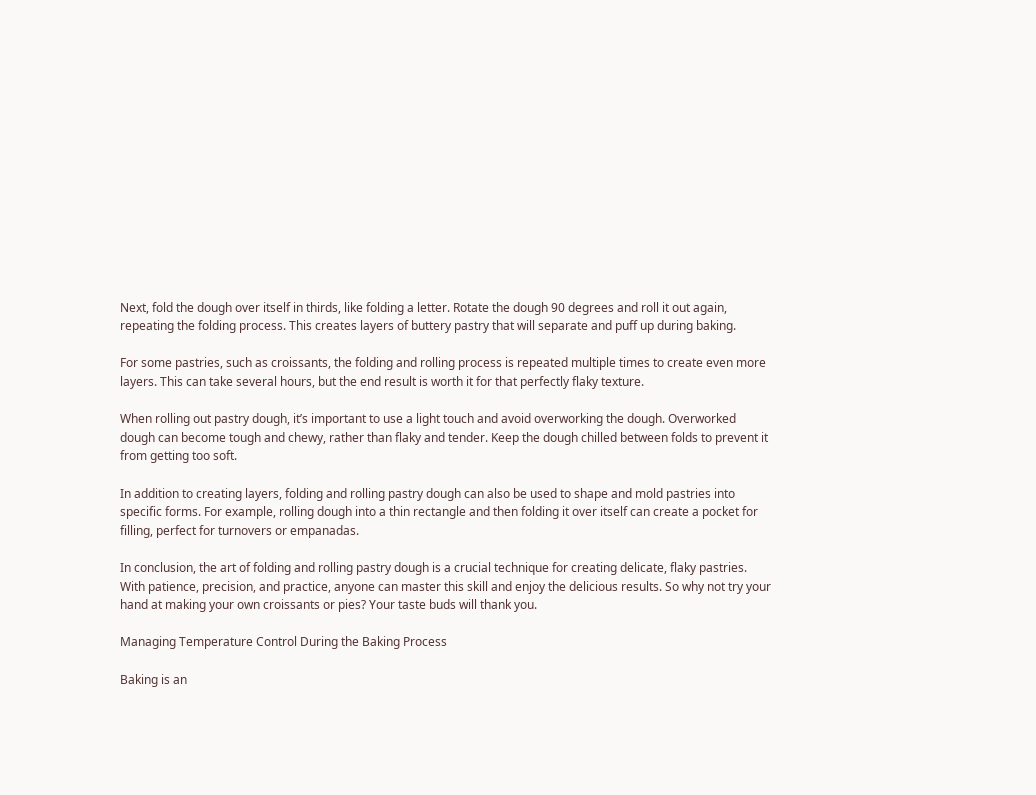Next, fold the dough over itself in thirds, like folding a letter. Rotate the dough 90 degrees and roll it out again, repeating the folding process. This creates layers of buttery pastry that will separate and puff up during baking.

For some pastries, such as croissants, the folding and rolling process is repeated multiple times to create even more layers. This can take several hours, but the end result is worth it for that perfectly flaky texture.

When rolling out pastry dough, it’s important to use a light touch and avoid overworking the dough. Overworked dough can become tough and chewy, rather than flaky and tender. Keep the dough chilled between folds to prevent it from getting too soft.

In addition to creating layers, folding and rolling pastry dough can also be used to shape and mold pastries into specific forms. For example, rolling dough into a thin rectangle and then folding it over itself can create a pocket for filling, perfect for turnovers or empanadas.

In conclusion, the art of folding and rolling pastry dough is a crucial technique for creating delicate, flaky pastries. With patience, precision, and practice, anyone can master this skill and enjoy the delicious results. So why not try your hand at making your own croissants or pies? Your taste buds will thank you.

Managing Temperature Control During the Baking Process

Baking is an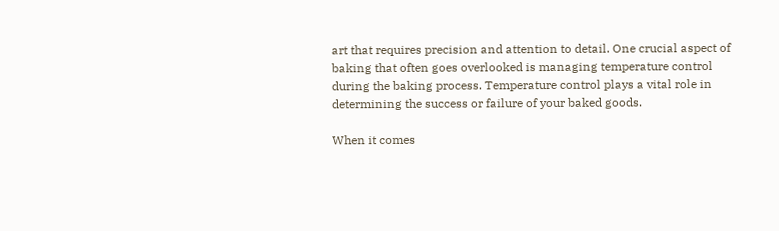art that requires precision and attention to detail. One crucial aspect of baking that often goes overlooked is managing temperature control during the baking process. Temperature control plays a vital role in determining the success or failure of your baked goods.

When it comes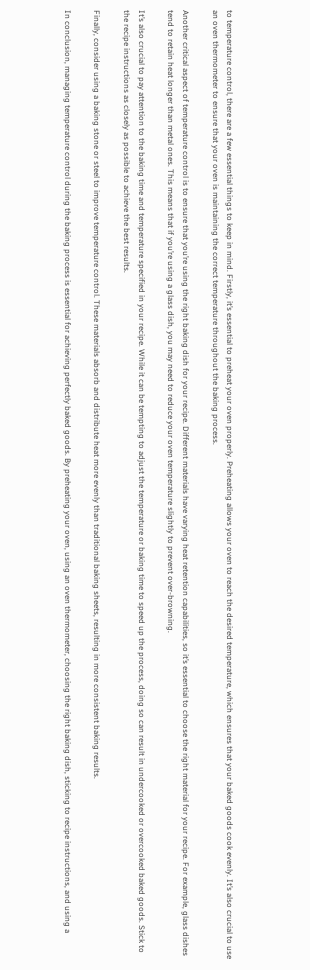to temperature control, there are a few essential things to keep in mind. Firstly, it’s essential to preheat your oven properly. Preheating allows your oven to reach the desired temperature, which ensures that your baked goods cook evenly. It’s also crucial to use an oven thermometer to ensure that your oven is maintaining the correct temperature throughout the baking process.

Another critical aspect of temperature control is to ensure that you’re using the right baking dish for your recipe. Different materials have varying heat retention capabilities, so it’s essential to choose the right material for your recipe. For example, glass dishes tend to retain heat longer than metal ones. This means that if you’re using a glass dish, you may need to reduce your oven temperature slightly to prevent over-browning.

It’s also crucial to pay attention to the baking time and temperature specified in your recipe. While it can be tempting to adjust the temperature or baking time to speed up the process, doing so can result in undercooked or overcooked baked goods. Stick to the recipe instructions as closely as possible to achieve the best results.

Finally, consider using a baking stone or steel to improve temperature control. These materials absorb and distribute heat more evenly than traditional baking sheets, resulting in more consistent baking results.

In conclusion, managing temperature control during the baking process is essential for achieving perfectly baked goods. By preheating your oven, using an oven thermometer, choosing the right baking dish, sticking to recipe instructions, and using a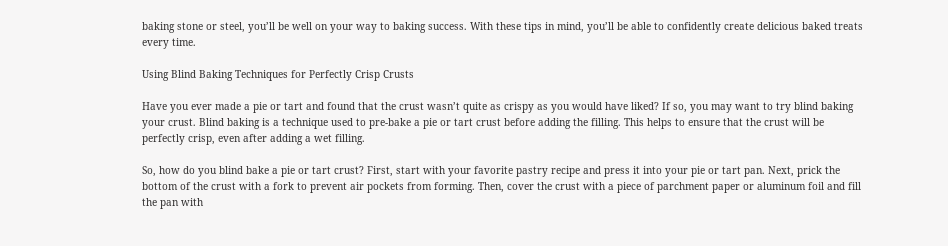baking stone or steel, you’ll be well on your way to baking success. With these tips in mind, you’ll be able to confidently create delicious baked treats every time.

Using Blind Baking Techniques for Perfectly Crisp Crusts

Have you ever made a pie or tart and found that the crust wasn’t quite as crispy as you would have liked? If so, you may want to try blind baking your crust. Blind baking is a technique used to pre-bake a pie or tart crust before adding the filling. This helps to ensure that the crust will be perfectly crisp, even after adding a wet filling.

So, how do you blind bake a pie or tart crust? First, start with your favorite pastry recipe and press it into your pie or tart pan. Next, prick the bottom of the crust with a fork to prevent air pockets from forming. Then, cover the crust with a piece of parchment paper or aluminum foil and fill the pan with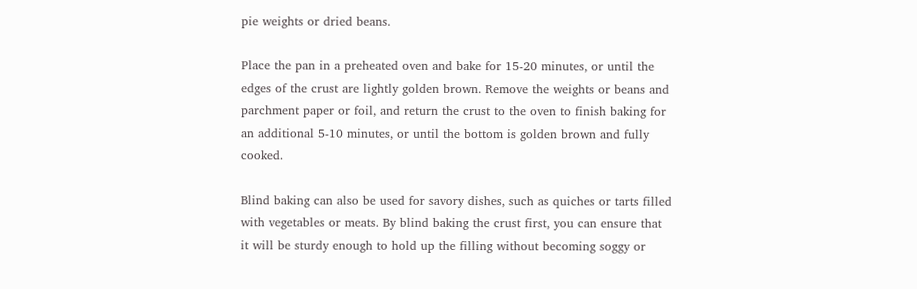pie weights or dried beans.

Place the pan in a preheated oven and bake for 15-20 minutes, or until the edges of the crust are lightly golden brown. Remove the weights or beans and parchment paper or foil, and return the crust to the oven to finish baking for an additional 5-10 minutes, or until the bottom is golden brown and fully cooked.

Blind baking can also be used for savory dishes, such as quiches or tarts filled with vegetables or meats. By blind baking the crust first, you can ensure that it will be sturdy enough to hold up the filling without becoming soggy or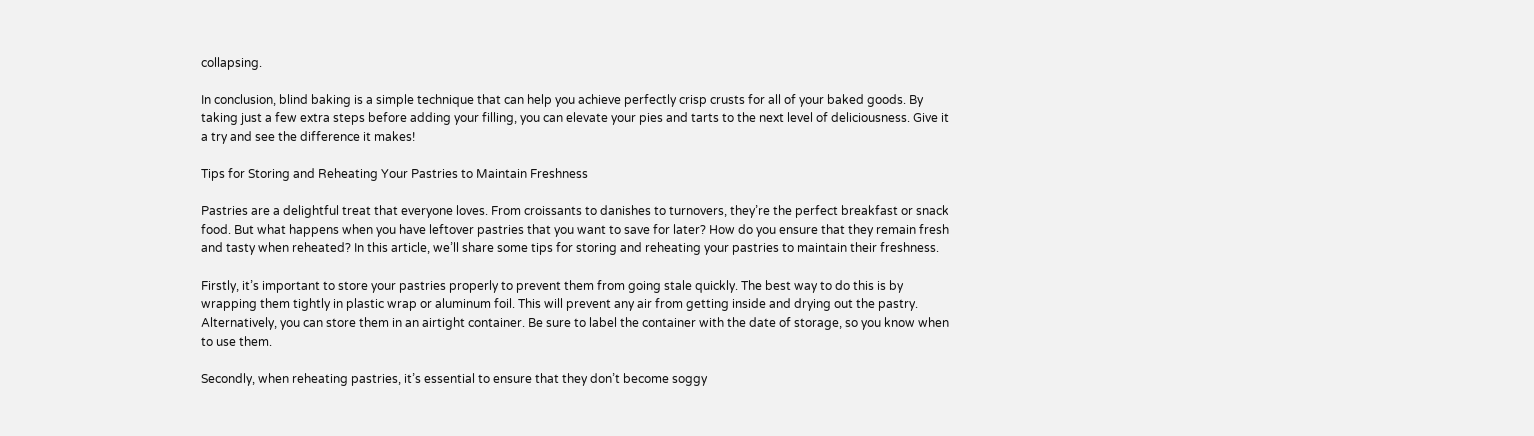collapsing.

In conclusion, blind baking is a simple technique that can help you achieve perfectly crisp crusts for all of your baked goods. By taking just a few extra steps before adding your filling, you can elevate your pies and tarts to the next level of deliciousness. Give it a try and see the difference it makes!

Tips for Storing and Reheating Your Pastries to Maintain Freshness

Pastries are a delightful treat that everyone loves. From croissants to danishes to turnovers, they’re the perfect breakfast or snack food. But what happens when you have leftover pastries that you want to save for later? How do you ensure that they remain fresh and tasty when reheated? In this article, we’ll share some tips for storing and reheating your pastries to maintain their freshness.

Firstly, it’s important to store your pastries properly to prevent them from going stale quickly. The best way to do this is by wrapping them tightly in plastic wrap or aluminum foil. This will prevent any air from getting inside and drying out the pastry. Alternatively, you can store them in an airtight container. Be sure to label the container with the date of storage, so you know when to use them.

Secondly, when reheating pastries, it’s essential to ensure that they don’t become soggy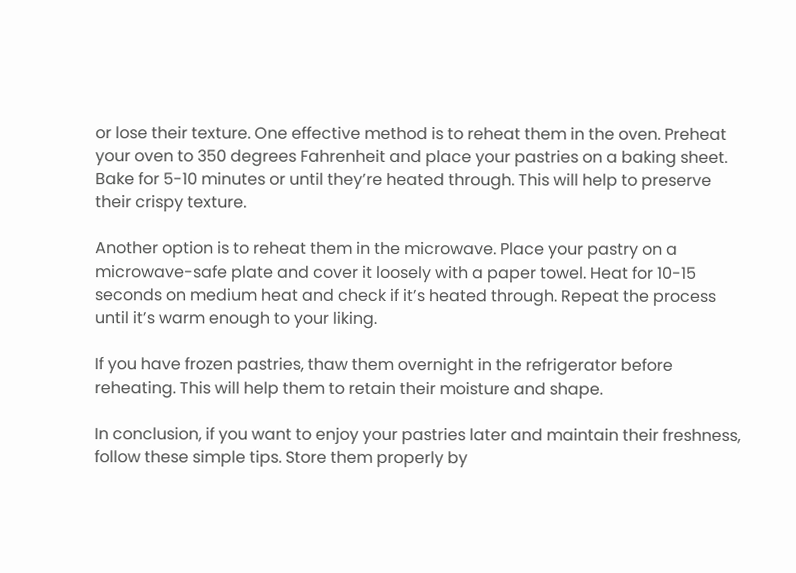or lose their texture. One effective method is to reheat them in the oven. Preheat your oven to 350 degrees Fahrenheit and place your pastries on a baking sheet. Bake for 5-10 minutes or until they’re heated through. This will help to preserve their crispy texture.

Another option is to reheat them in the microwave. Place your pastry on a microwave-safe plate and cover it loosely with a paper towel. Heat for 10-15 seconds on medium heat and check if it’s heated through. Repeat the process until it’s warm enough to your liking.

If you have frozen pastries, thaw them overnight in the refrigerator before reheating. This will help them to retain their moisture and shape.

In conclusion, if you want to enjoy your pastries later and maintain their freshness, follow these simple tips. Store them properly by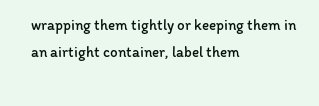wrapping them tightly or keeping them in an airtight container, label them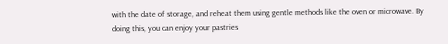with the date of storage, and reheat them using gentle methods like the oven or microwave. By doing this, you can enjoy your pastries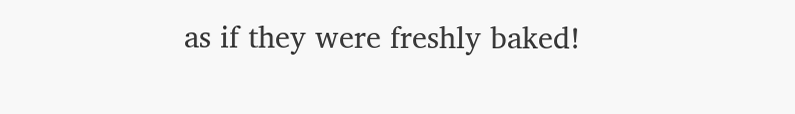as if they were freshly baked!